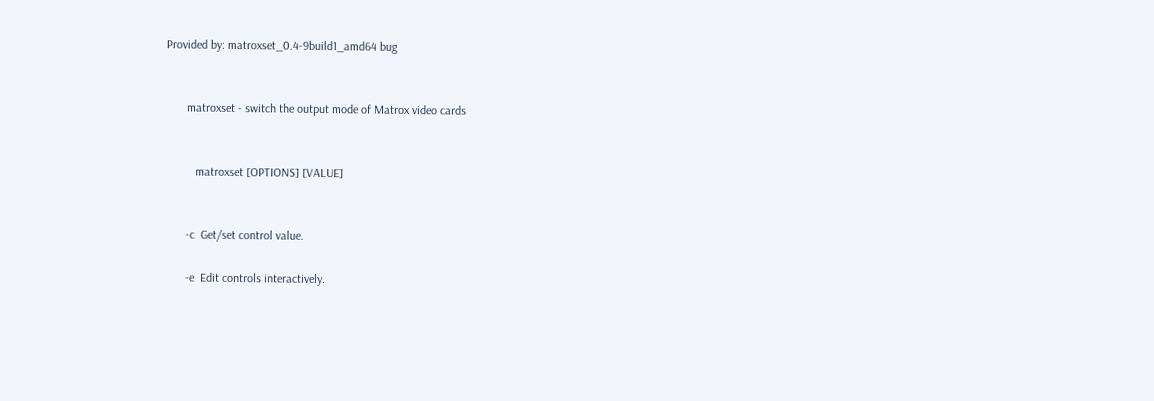Provided by: matroxset_0.4-9build1_amd64 bug


       matroxset - switch the output mode of Matrox video cards


          matroxset [OPTIONS] [VALUE]


       -c  Get/set control value.

       -e  Edit controls interactively.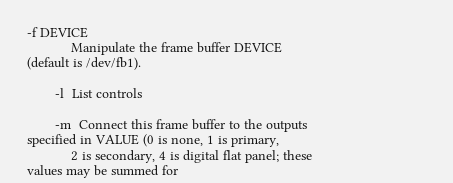-f DEVICE
           Manipulate the frame buffer DEVICE (default is /dev/fb1).

       -l  List controls

       -m  Connect this frame buffer to the outputs specified in VALUE (0 is none, 1 is primary,
           2 is secondary, 4 is digital flat panel; these values may be summed for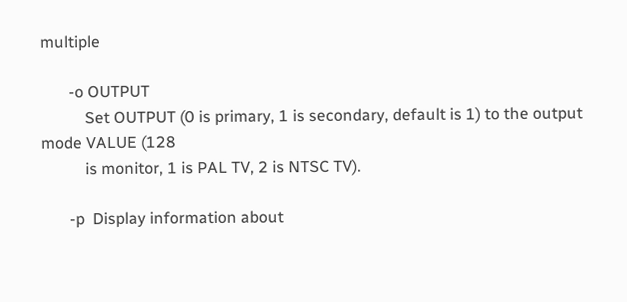multiple

       -o OUTPUT
           Set OUTPUT (0 is primary, 1 is secondary, default is 1) to the output mode VALUE (128
           is monitor, 1 is PAL TV, 2 is NTSC TV).

       -p  Display information about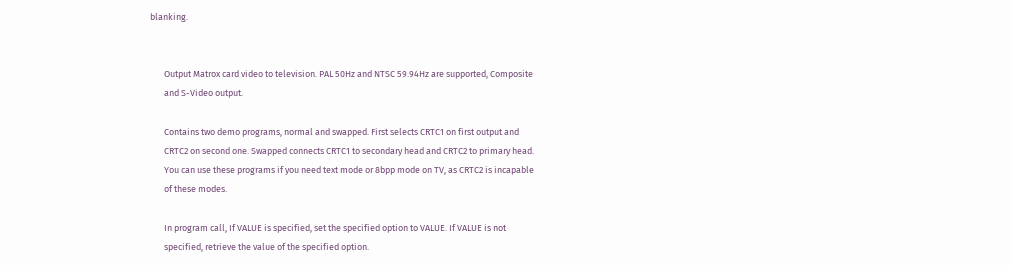blanking.


       Output Matrox card video to television. PAL 50Hz and NTSC 59.94Hz are supported, Composite
       and S-Video output.

       Contains two demo programs, normal and swapped. First selects CRTC1 on first output and
       CRTC2 on second one. Swapped connects CRTC1 to secondary head and CRTC2 to primary head.
       You can use these programs if you need text mode or 8bpp mode on TV, as CRTC2 is incapable
       of these modes.

       In program call, If VALUE is specified, set the specified option to VALUE. If VALUE is not
       specified, retrieve the value of the specified option.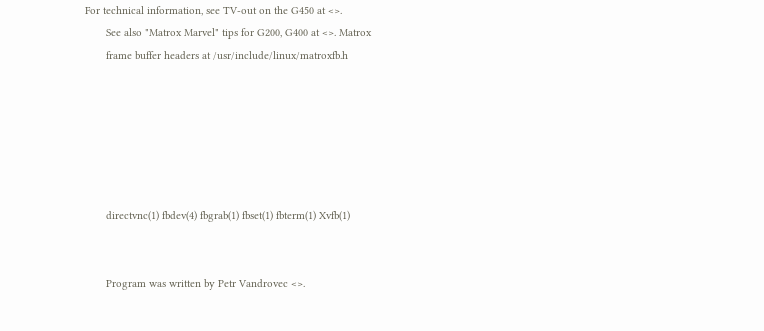For technical information, see TV-out on the G450 at <>.
       See also "Matrox Marvel" tips for G200, G400 at <>. Matrox
       frame buffer headers at /usr/include/linux/matroxfb.h






       directvnc(1) fbdev(4) fbgrab(1) fbset(1) fbterm(1) Xvfb(1)


       Program was written by Petr Vandrovec <>.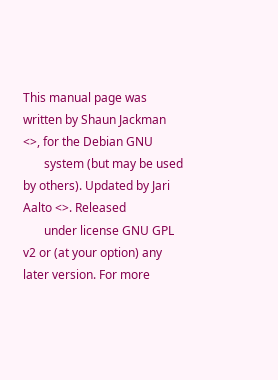This manual page was written by Shaun Jackman <>, for the Debian GNU
       system (but may be used by others). Updated by Jari Aalto <>. Released
       under license GNU GPL v2 or (at your option) any later version. For more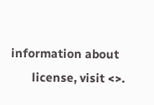information about
       license, visit <>.